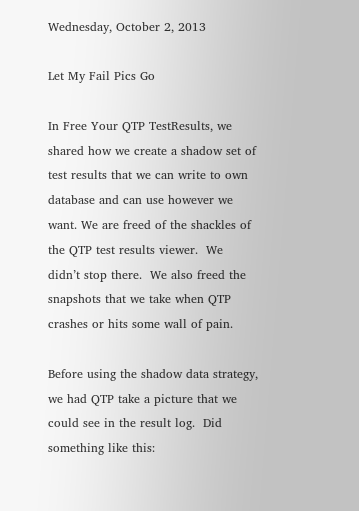Wednesday, October 2, 2013

Let My Fail Pics Go

In Free Your QTP TestResults, we shared how we create a shadow set of test results that we can write to own database and can use however we want. We are freed of the shackles of the QTP test results viewer.  We didn’t stop there.  We also freed the snapshots that we take when QTP crashes or hits some wall of pain.

Before using the shadow data strategy, we had QTP take a picture that we could see in the result log.  Did something like this: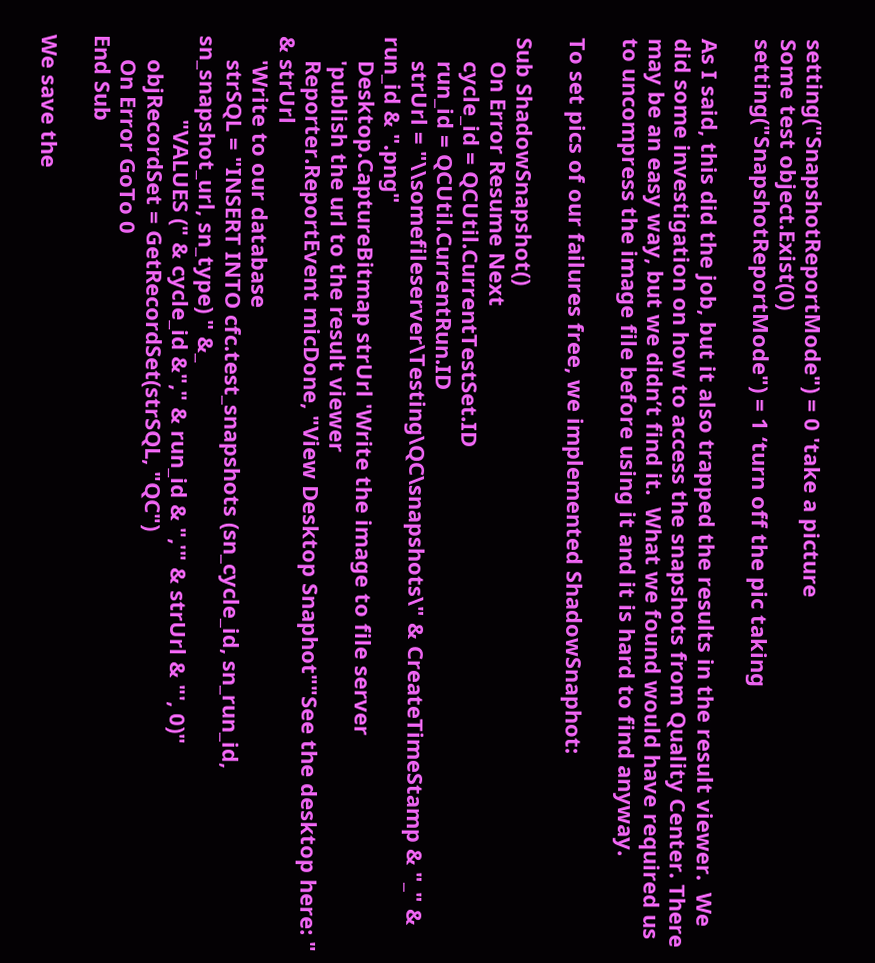setting("SnapshotReportMode") = 0 'take a picture
Some test object.Exist(0)
setting("SnapshotReportMode") = 1 ‘turn off the pic taking

As I said, this did the job, but it also trapped the results in the result viewer.  We did some investigation on how to access the snapshots from Quality Center. There may be an easy way, but we didn’t find it.  What we found would have required us to uncompress the image file before using it and it is hard to find anyway.

To set pics of our failures free, we implemented ShadowSnaphot:

Sub ShadowSnapshot()
    On Error Resume Next
    cycle_id = QCUtil.CurrentTestSet.ID
    run_id = QCUtil.CurrentRun.ID
    strUrl = "\\somefileserver\Testing\QC\snapshots\" & CreateTimeStamp & "_" & run_id & ".png"
    Desktop.CaptureBitmap strUrl 'Write the image to file server
    'publish the url to the result viewer
    Reporter.ReportEvent micDone, "View Desktop Snaphot""See the desktop here: " & strUrl
    'Write to our database
    strSQL = "INSERT INTO cfc.test_snapshots (sn_cycle_id, sn_run_id, sn_snapshot_url, sn_type) " &_
              "VALUES (" & cycle_id &"," & run_id & ",'" & strUrl & "', 0)"
    objRecordSet = GetRecordSet(strSQL, "QC")
    On Error GoTo 0
End Sub

We save the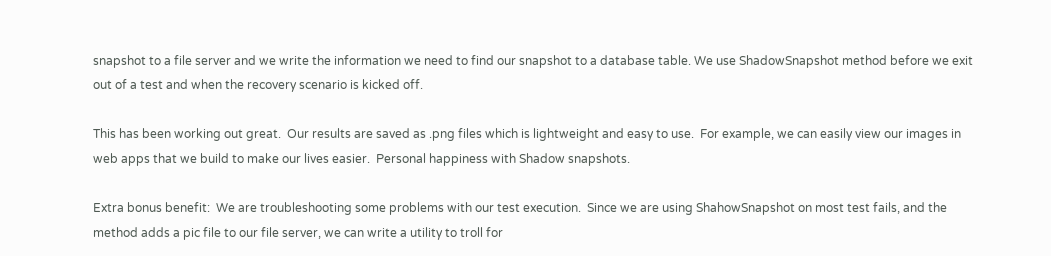snapshot to a file server and we write the information we need to find our snapshot to a database table. We use ShadowSnapshot method before we exit out of a test and when the recovery scenario is kicked off.

This has been working out great.  Our results are saved as .png files which is lightweight and easy to use.  For example, we can easily view our images in web apps that we build to make our lives easier.  Personal happiness with Shadow snapshots.

Extra bonus benefit:  We are troubleshooting some problems with our test execution.  Since we are using ShahowSnapshot on most test fails, and the method adds a pic file to our file server, we can write a utility to troll for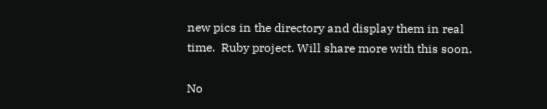new pics in the directory and display them in real time.  Ruby project. Will share more with this soon.

No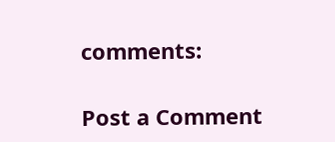comments:

Post a Comment